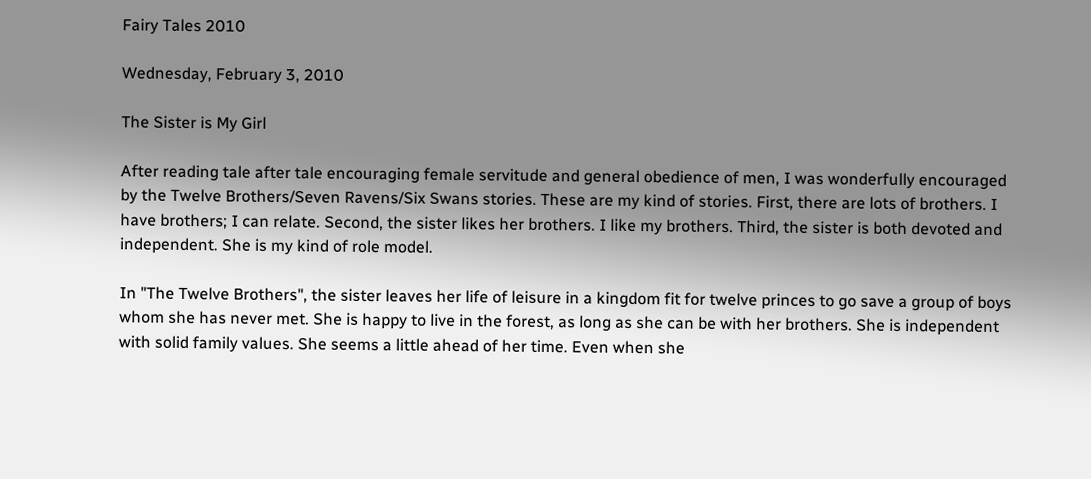Fairy Tales 2010

Wednesday, February 3, 2010

The Sister is My Girl

After reading tale after tale encouraging female servitude and general obedience of men, I was wonderfully encouraged by the Twelve Brothers/Seven Ravens/Six Swans stories. These are my kind of stories. First, there are lots of brothers. I have brothers; I can relate. Second, the sister likes her brothers. I like my brothers. Third, the sister is both devoted and independent. She is my kind of role model.

In "The Twelve Brothers", the sister leaves her life of leisure in a kingdom fit for twelve princes to go save a group of boys whom she has never met. She is happy to live in the forest, as long as she can be with her brothers. She is independent with solid family values. She seems a little ahead of her time. Even when she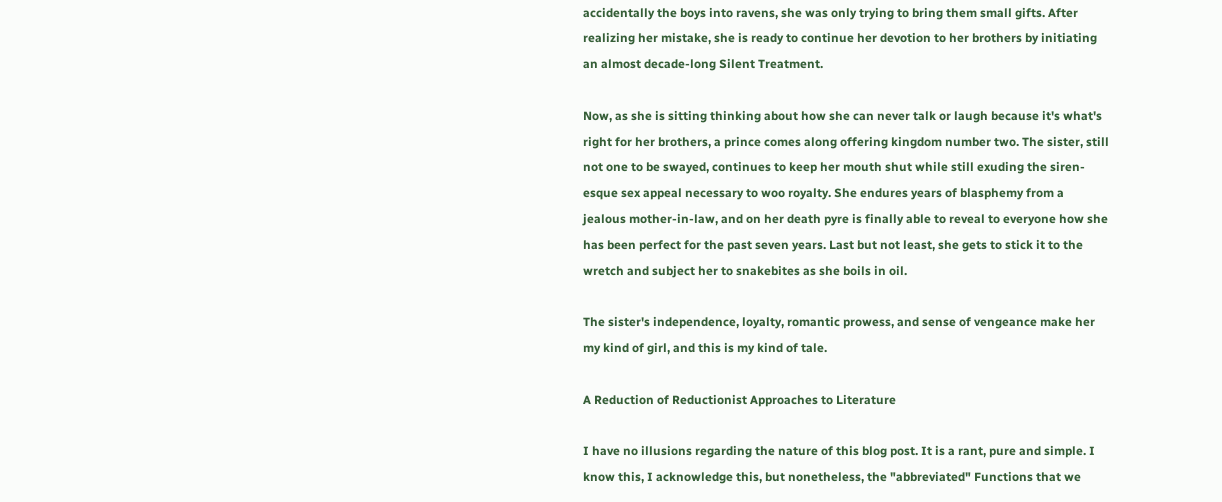accidentally the boys into ravens, she was only trying to bring them small gifts. After realizing her mistake, she is ready to continue her devotion to her brothers by initiating an almost decade-long Silent Treatment.

Now, as she is sitting thinking about how she can never talk or laugh because it's what's right for her brothers, a prince comes along offering kingdom number two. The sister, still not one to be swayed, continues to keep her mouth shut while still exuding the siren-esque sex appeal necessary to woo royalty. She endures years of blasphemy from a jealous mother-in-law, and on her death pyre is finally able to reveal to everyone how she has been perfect for the past seven years. Last but not least, she gets to stick it to the wretch and subject her to snakebites as she boils in oil.

The sister's independence, loyalty, romantic prowess, and sense of vengeance make her my kind of girl, and this is my kind of tale.

A Reduction of Reductionist Approaches to Literature

I have no illusions regarding the nature of this blog post. It is a rant, pure and simple. I know this, I acknowledge this, but nonetheless, the "abbreviated" Functions that we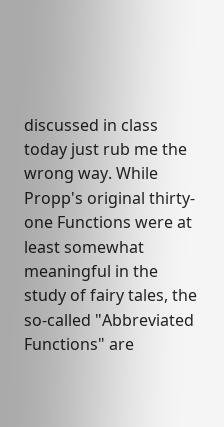discussed in class today just rub me the wrong way. While Propp's original thirty-one Functions were at least somewhat meaningful in the study of fairy tales, the so-called "Abbreviated Functions" are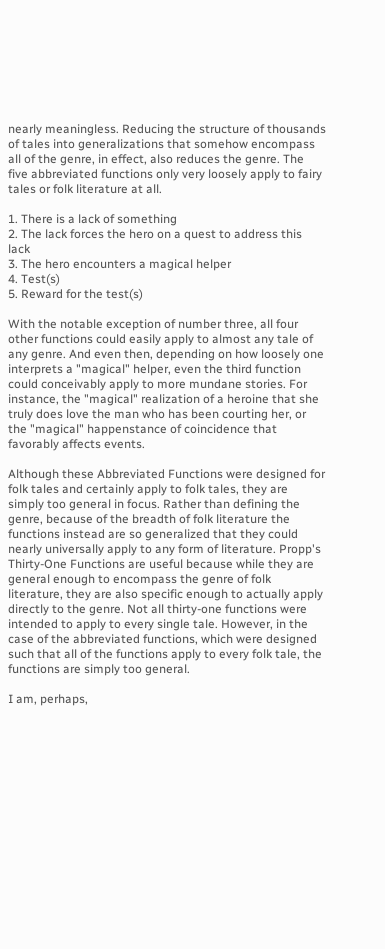nearly meaningless. Reducing the structure of thousands of tales into generalizations that somehow encompass all of the genre, in effect, also reduces the genre. The five abbreviated functions only very loosely apply to fairy tales or folk literature at all.

1. There is a lack of something
2. The lack forces the hero on a quest to address this lack
3. The hero encounters a magical helper
4. Test(s)
5. Reward for the test(s)

With the notable exception of number three, all four other functions could easily apply to almost any tale of any genre. And even then, depending on how loosely one interprets a "magical" helper, even the third function could conceivably apply to more mundane stories. For instance, the "magical" realization of a heroine that she truly does love the man who has been courting her, or the "magical" happenstance of coincidence that favorably affects events.

Although these Abbreviated Functions were designed for folk tales and certainly apply to folk tales, they are simply too general in focus. Rather than defining the genre, because of the breadth of folk literature the functions instead are so generalized that they could nearly universally apply to any form of literature. Propp's Thirty-One Functions are useful because while they are general enough to encompass the genre of folk literature, they are also specific enough to actually apply directly to the genre. Not all thirty-one functions were intended to apply to every single tale. However, in the case of the abbreviated functions, which were designed such that all of the functions apply to every folk tale, the functions are simply too general.

I am, perhaps,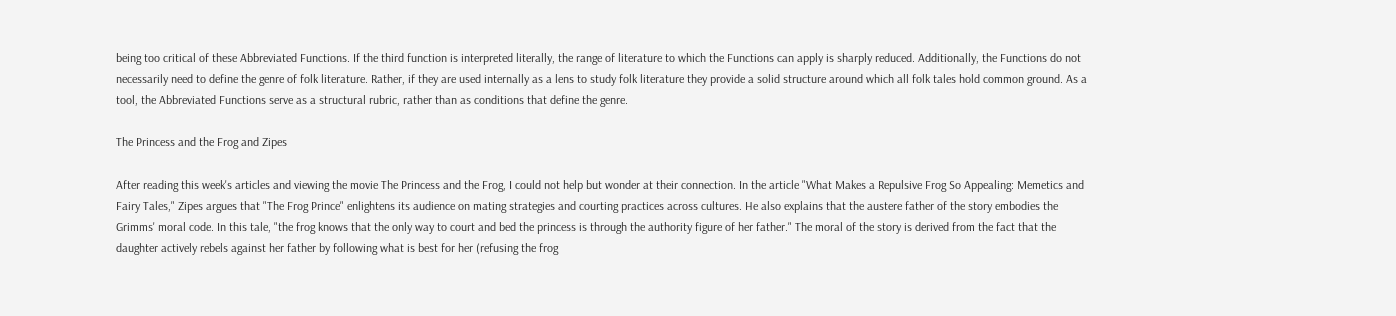being too critical of these Abbreviated Functions. If the third function is interpreted literally, the range of literature to which the Functions can apply is sharply reduced. Additionally, the Functions do not necessarily need to define the genre of folk literature. Rather, if they are used internally as a lens to study folk literature they provide a solid structure around which all folk tales hold common ground. As a tool, the Abbreviated Functions serve as a structural rubric, rather than as conditions that define the genre.

The Princess and the Frog and Zipes

After reading this week's articles and viewing the movie The Princess and the Frog, I could not help but wonder at their connection. In the article "What Makes a Repulsive Frog So Appealing: Memetics and Fairy Tales," Zipes argues that "The Frog Prince" enlightens its audience on mating strategies and courting practices across cultures. He also explains that the austere father of the story embodies the Grimms' moral code. In this tale, "the frog knows that the only way to court and bed the princess is through the authority figure of her father." The moral of the story is derived from the fact that the daughter actively rebels against her father by following what is best for her (refusing the frog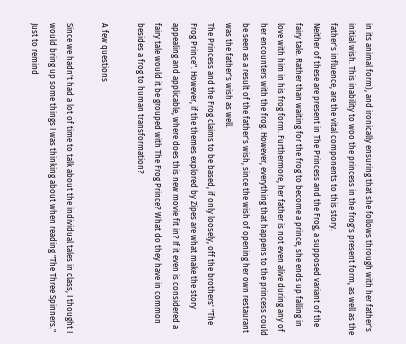in its animal form), and ironically ensuring that she follows through with her father's initial wish. This inability to woo the princess in the frog's present form, as well as the father's influence, are the vital components to this story.
Neither of these are present in The Princess and the Frog, a supposed variant of the fairy tale. Rather than waiting for the frog to become a prince, she ends up falling in love with him in his frog form. Furthermore, her father is not even alive during any of her encounters with the frog. However, everything that happens to the princess could be seen as a result of the father's wish, since the wish of opening her own restaurant was the father's wish as well.
The Princess and the Frog claims to be based, if only loosely, off the brothers' "The Frog Prince". However, if the themes explored by Zipes are what make the story appealing and applicable, where does this new movie fit in? If it even is considered a fairy tale would it be grouped with The Frog Prince? What do they have in common besides a frog to human transformation?

A few questions

Since we hadn't had a lot of time to talk about the individual tales in class, I thought I would bring up some things I was thinking about when reading "The Three Spinners." Just to remind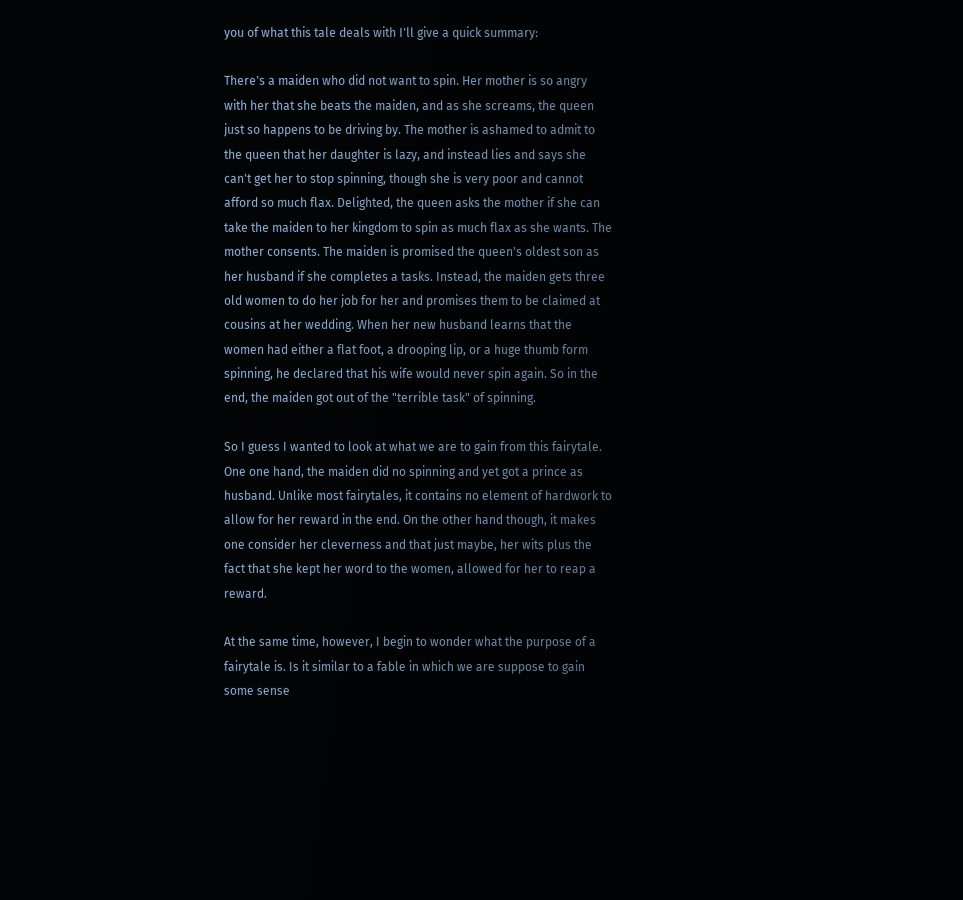you of what this tale deals with I'll give a quick summary:

There's a maiden who did not want to spin. Her mother is so angry with her that she beats the maiden, and as she screams, the queen just so happens to be driving by. The mother is ashamed to admit to the queen that her daughter is lazy, and instead lies and says she can't get her to stop spinning, though she is very poor and cannot afford so much flax. Delighted, the queen asks the mother if she can take the maiden to her kingdom to spin as much flax as she wants. The mother consents. The maiden is promised the queen's oldest son as her husband if she completes a tasks. Instead, the maiden gets three old women to do her job for her and promises them to be claimed at cousins at her wedding. When her new husband learns that the women had either a flat foot, a drooping lip, or a huge thumb form spinning, he declared that his wife would never spin again. So in the end, the maiden got out of the "terrible task" of spinning.

So I guess I wanted to look at what we are to gain from this fairytale. One one hand, the maiden did no spinning and yet got a prince as husband. Unlike most fairytales, it contains no element of hardwork to allow for her reward in the end. On the other hand though, it makes one consider her cleverness and that just maybe, her wits plus the fact that she kept her word to the women, allowed for her to reap a reward.

At the same time, however, I begin to wonder what the purpose of a fairytale is. Is it similar to a fable in which we are suppose to gain some sense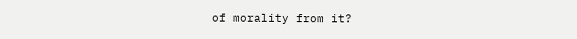of morality from it?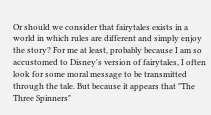Or should we consider that fairytales exists in a world in which rules are different and simply enjoy the story? For me at least, probably because I am so accustomed to Disney's version of fairytales, I often look for some moral message to be transmitted through the tale. But because it appears that "The Three Spinners"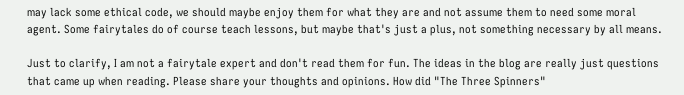may lack some ethical code, we should maybe enjoy them for what they are and not assume them to need some moral agent. Some fairytales do of course teach lessons, but maybe that's just a plus, not something necessary by all means.

Just to clarify, I am not a fairytale expert and don't read them for fun. The ideas in the blog are really just questions that came up when reading. Please share your thoughts and opinions. How did "The Three Spinners"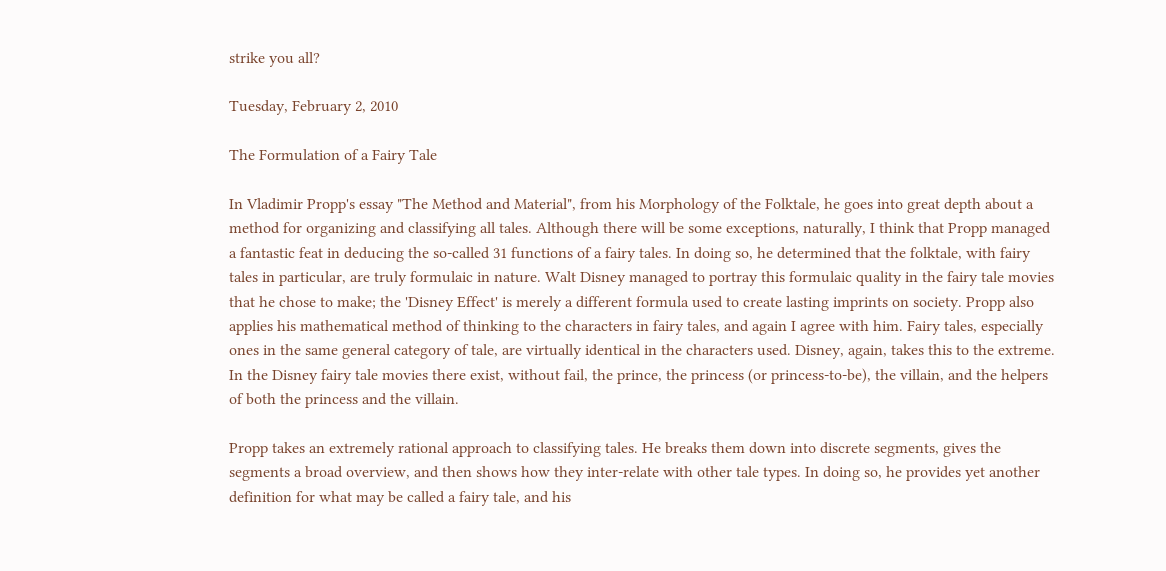strike you all?

Tuesday, February 2, 2010

The Formulation of a Fairy Tale

In Vladimir Propp's essay "The Method and Material", from his Morphology of the Folktale, he goes into great depth about a method for organizing and classifying all tales. Although there will be some exceptions, naturally, I think that Propp managed a fantastic feat in deducing the so-called 31 functions of a fairy tales. In doing so, he determined that the folktale, with fairy tales in particular, are truly formulaic in nature. Walt Disney managed to portray this formulaic quality in the fairy tale movies that he chose to make; the 'Disney Effect' is merely a different formula used to create lasting imprints on society. Propp also applies his mathematical method of thinking to the characters in fairy tales, and again I agree with him. Fairy tales, especially ones in the same general category of tale, are virtually identical in the characters used. Disney, again, takes this to the extreme. In the Disney fairy tale movies there exist, without fail, the prince, the princess (or princess-to-be), the villain, and the helpers of both the princess and the villain.

Propp takes an extremely rational approach to classifying tales. He breaks them down into discrete segments, gives the segments a broad overview, and then shows how they inter-relate with other tale types. In doing so, he provides yet another definition for what may be called a fairy tale, and his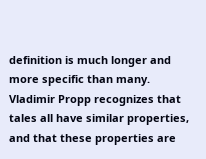definition is much longer and more specific than many. Vladimir Propp recognizes that tales all have similar properties, and that these properties are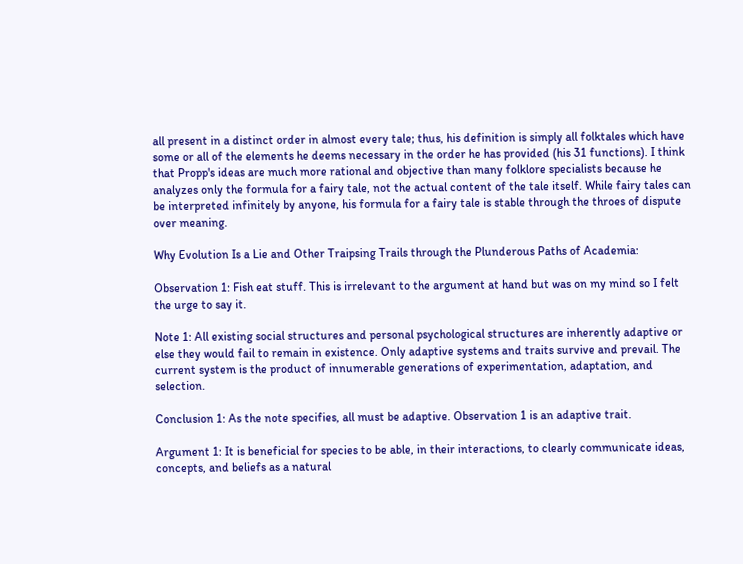all present in a distinct order in almost every tale; thus, his definition is simply all folktales which have some or all of the elements he deems necessary in the order he has provided (his 31 functions). I think that Propp's ideas are much more rational and objective than many folklore specialists because he analyzes only the formula for a fairy tale, not the actual content of the tale itself. While fairy tales can be interpreted infinitely by anyone, his formula for a fairy tale is stable through the throes of dispute over meaning.

Why Evolution Is a Lie and Other Traipsing Trails through the Plunderous Paths of Academia:

Observation 1: Fish eat stuff. This is irrelevant to the argument at hand but was on my mind so I felt the urge to say it.

Note 1: All existing social structures and personal psychological structures are inherently adaptive or else they would fail to remain in existence. Only adaptive systems and traits survive and prevail. The current system is the product of innumerable generations of experimentation, adaptation, and selection.

Conclusion 1: As the note specifies, all must be adaptive. Observation 1 is an adaptive trait.

Argument 1: It is beneficial for species to be able, in their interactions, to clearly communicate ideas, concepts, and beliefs as a natural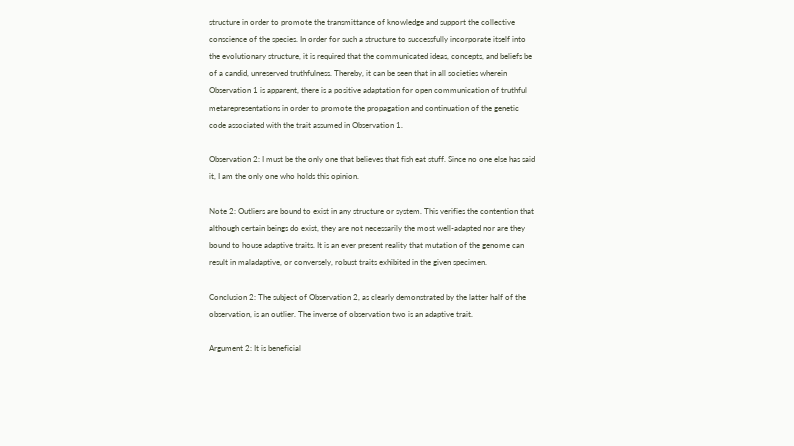structure in order to promote the transmittance of knowledge and support the collective conscience of the species. In order for such a structure to successfully incorporate itself into the evolutionary structure, it is required that the communicated ideas, concepts, and beliefs be of a candid, unreserved truthfulness. Thereby, it can be seen that in all societies wherein Observation 1 is apparent, there is a positive adaptation for open communication of truthful metarepresentations in order to promote the propagation and continuation of the genetic code associated with the trait assumed in Observation 1.

Observation 2: I must be the only one that believes that fish eat stuff. Since no one else has said it, I am the only one who holds this opinion.

Note 2: Outliers are bound to exist in any structure or system. This verifies the contention that although certain beings do exist, they are not necessarily the most well-adapted nor are they bound to house adaptive traits. It is an ever present reality that mutation of the genome can result in maladaptive, or conversely, robust traits exhibited in the given specimen.

Conclusion 2: The subject of Observation 2, as clearly demonstrated by the latter half of the observation, is an outlier. The inverse of observation two is an adaptive trait.

Argument 2: It is beneficial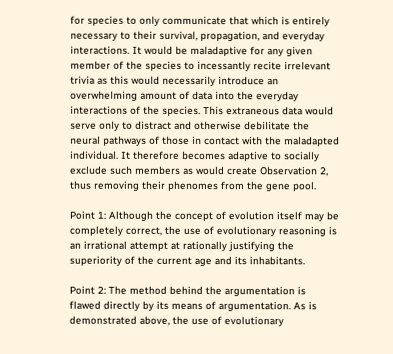for species to only communicate that which is entirely necessary to their survival, propagation, and everyday interactions. It would be maladaptive for any given member of the species to incessantly recite irrelevant trivia as this would necessarily introduce an overwhelming amount of data into the everyday interactions of the species. This extraneous data would serve only to distract and otherwise debilitate the neural pathways of those in contact with the maladapted individual. It therefore becomes adaptive to socially exclude such members as would create Observation 2, thus removing their phenomes from the gene pool.

Point 1: Although the concept of evolution itself may be completely correct, the use of evolutionary reasoning is an irrational attempt at rationally justifying the superiority of the current age and its inhabitants.

Point 2: The method behind the argumentation is flawed directly by its means of argumentation. As is demonstrated above, the use of evolutionary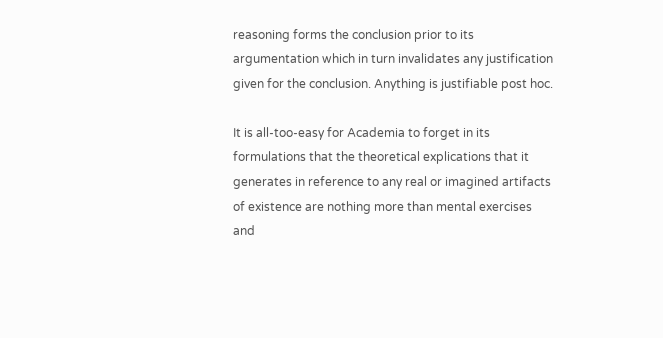reasoning forms the conclusion prior to its argumentation which in turn invalidates any justification given for the conclusion. Anything is justifiable post hoc.

It is all-too-easy for Academia to forget in its formulations that the theoretical explications that it generates in reference to any real or imagined artifacts of existence are nothing more than mental exercises and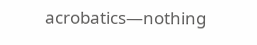acrobatics—nothing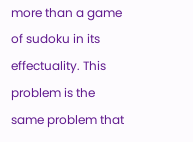more than a game of sudoku in its effectuality. This problem is the same problem that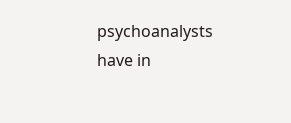psychoanalysts have in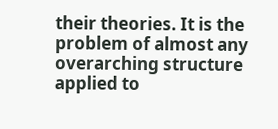their theories. It is the problem of almost any overarching structure applied to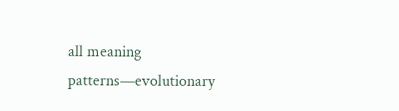all meaning patterns—evolutionary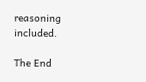reasoning included.

The End